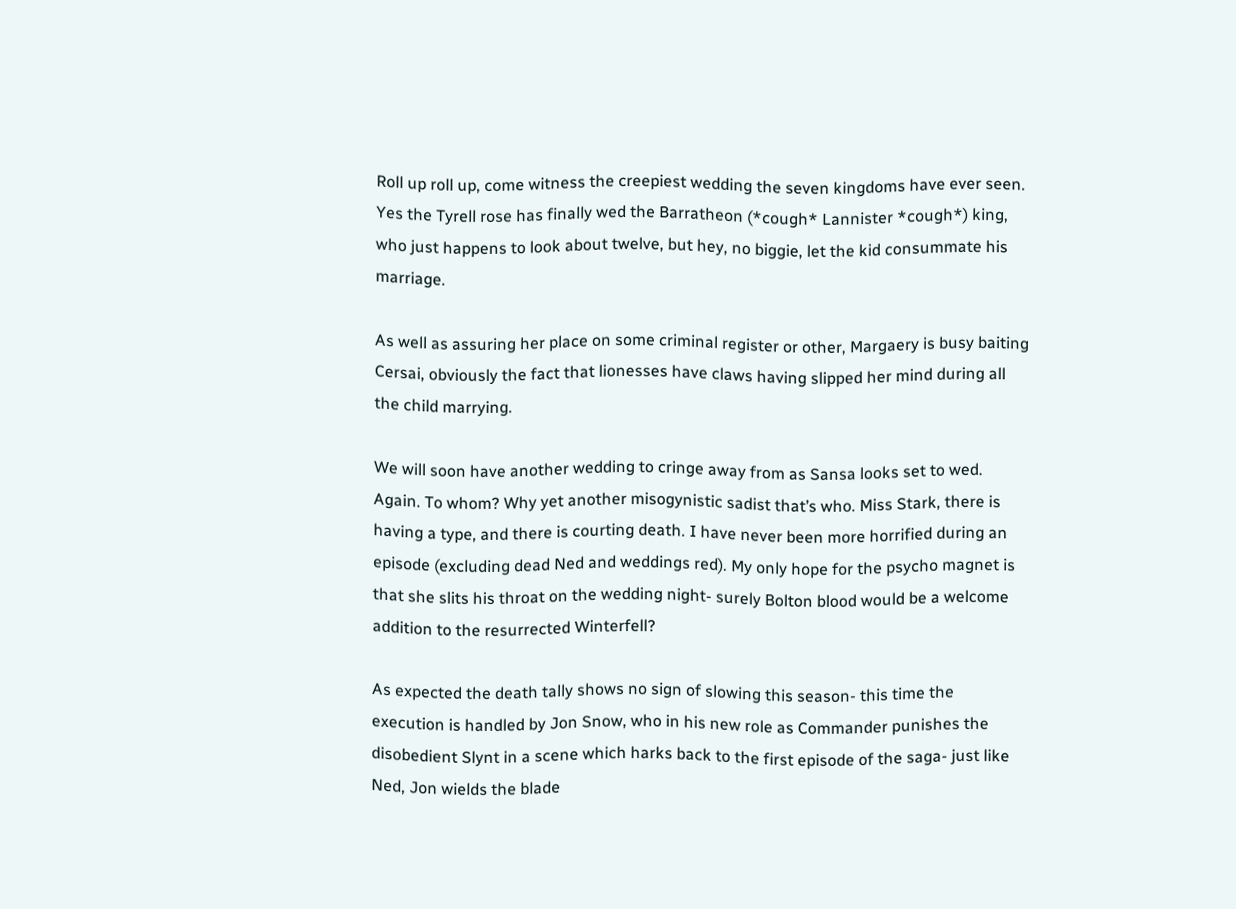Roll up roll up, come witness the creepiest wedding the seven kingdoms have ever seen. Yes the Tyrell rose has finally wed the Barratheon (*cough* Lannister *cough*) king, who just happens to look about twelve, but hey, no biggie, let the kid consummate his marriage.

As well as assuring her place on some criminal register or other, Margaery is busy baiting Cersai, obviously the fact that lionesses have claws having slipped her mind during all the child marrying.

We will soon have another wedding to cringe away from as Sansa looks set to wed. Again. To whom? Why yet another misogynistic sadist that’s who. Miss Stark, there is having a type, and there is courting death. I have never been more horrified during an episode (excluding dead Ned and weddings red). My only hope for the psycho magnet is that she slits his throat on the wedding night- surely Bolton blood would be a welcome addition to the resurrected Winterfell?

As expected the death tally shows no sign of slowing this season- this time the execution is handled by Jon Snow, who in his new role as Commander punishes the disobedient Slynt in a scene which harks back to the first episode of the saga- just like Ned, Jon wields the blade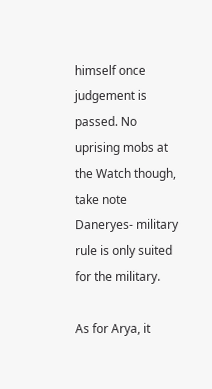himself once judgement is passed. No uprising mobs at the Watch though, take note Daneryes- military rule is only suited for the military.

As for Arya, it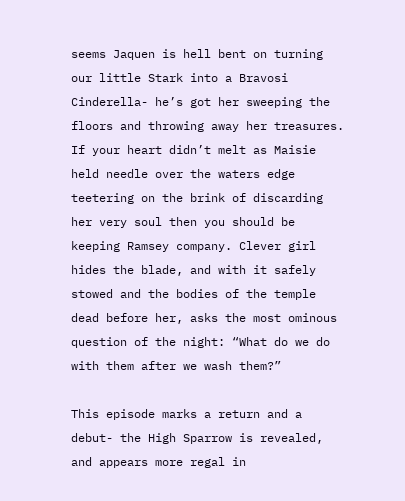seems Jaquen is hell bent on turning our little Stark into a Bravosi Cinderella- he’s got her sweeping the floors and throwing away her treasures. If your heart didn’t melt as Maisie held needle over the waters edge teetering on the brink of discarding her very soul then you should be keeping Ramsey company. Clever girl hides the blade, and with it safely stowed and the bodies of the temple dead before her, asks the most ominous question of the night: “What do we do with them after we wash them?”

This episode marks a return and a debut- the High Sparrow is revealed, and appears more regal in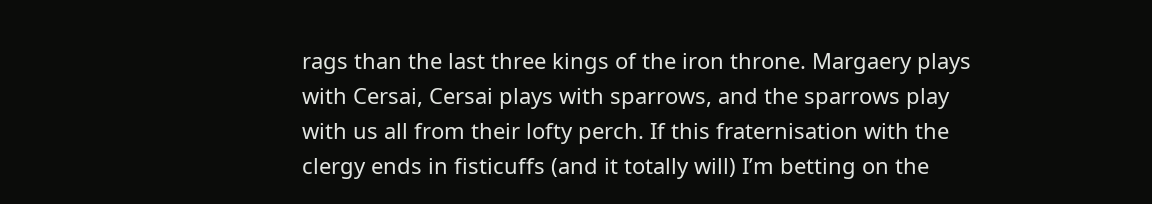rags than the last three kings of the iron throne. Margaery plays with Cersai, Cersai plays with sparrows, and the sparrows play with us all from their lofty perch. If this fraternisation with the clergy ends in fisticuffs (and it totally will) I’m betting on the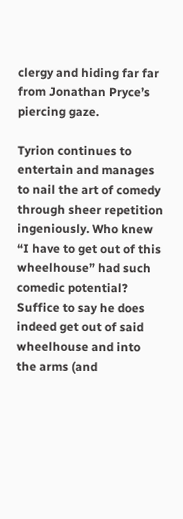clergy and hiding far far from Jonathan Pryce’s piercing gaze.

Tyrion continues to entertain and manages to nail the art of comedy through sheer repetition ingeniously. Who knew “I have to get out of this wheelhouse” had such comedic potential? Suffice to say he does indeed get out of said wheelhouse and into the arms (and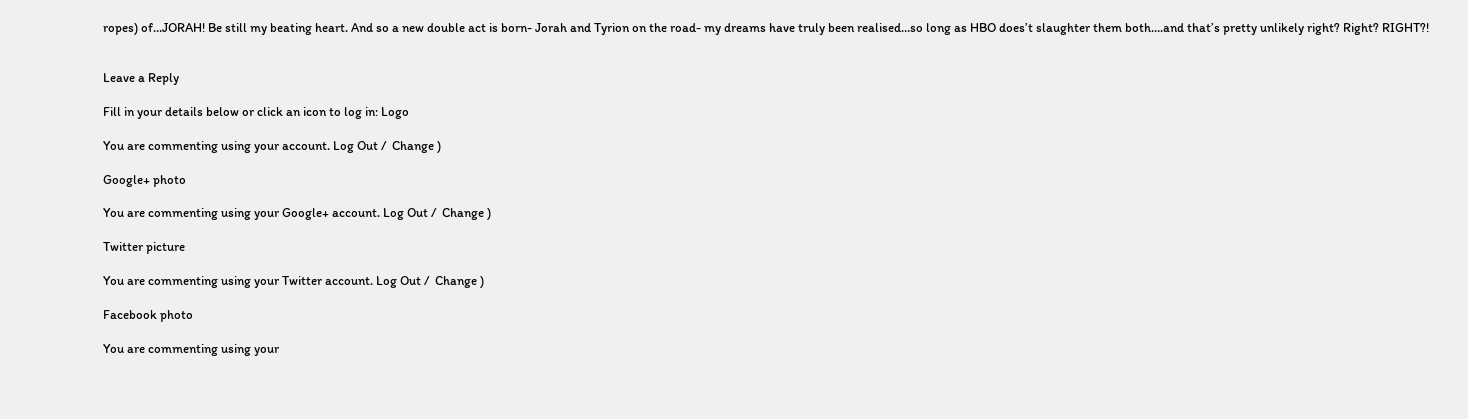ropes) of…JORAH! Be still my beating heart. And so a new double act is born- Jorah and Tyrion on the road- my dreams have truly been realised…so long as HBO does’t slaughter them both….and that’s pretty unlikely right? Right? RIGHT?!


Leave a Reply

Fill in your details below or click an icon to log in: Logo

You are commenting using your account. Log Out /  Change )

Google+ photo

You are commenting using your Google+ account. Log Out /  Change )

Twitter picture

You are commenting using your Twitter account. Log Out /  Change )

Facebook photo

You are commenting using your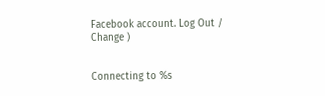Facebook account. Log Out /  Change )


Connecting to %s